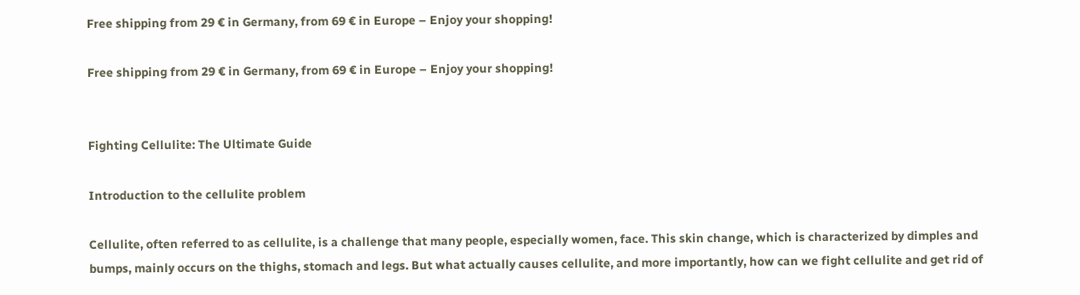Free shipping from 29 € in Germany, from 69 € in Europe – Enjoy your shopping!

Free shipping from 29 € in Germany, from 69 € in Europe – Enjoy your shopping!


Fighting Cellulite: The Ultimate Guide

Introduction to the cellulite problem

Cellulite, often referred to as cellulite, is a challenge that many people, especially women, face. This skin change, which is characterized by dimples and bumps, mainly occurs on the thighs, stomach and legs. But what actually causes cellulite, and more importantly, how can we fight cellulite and get rid of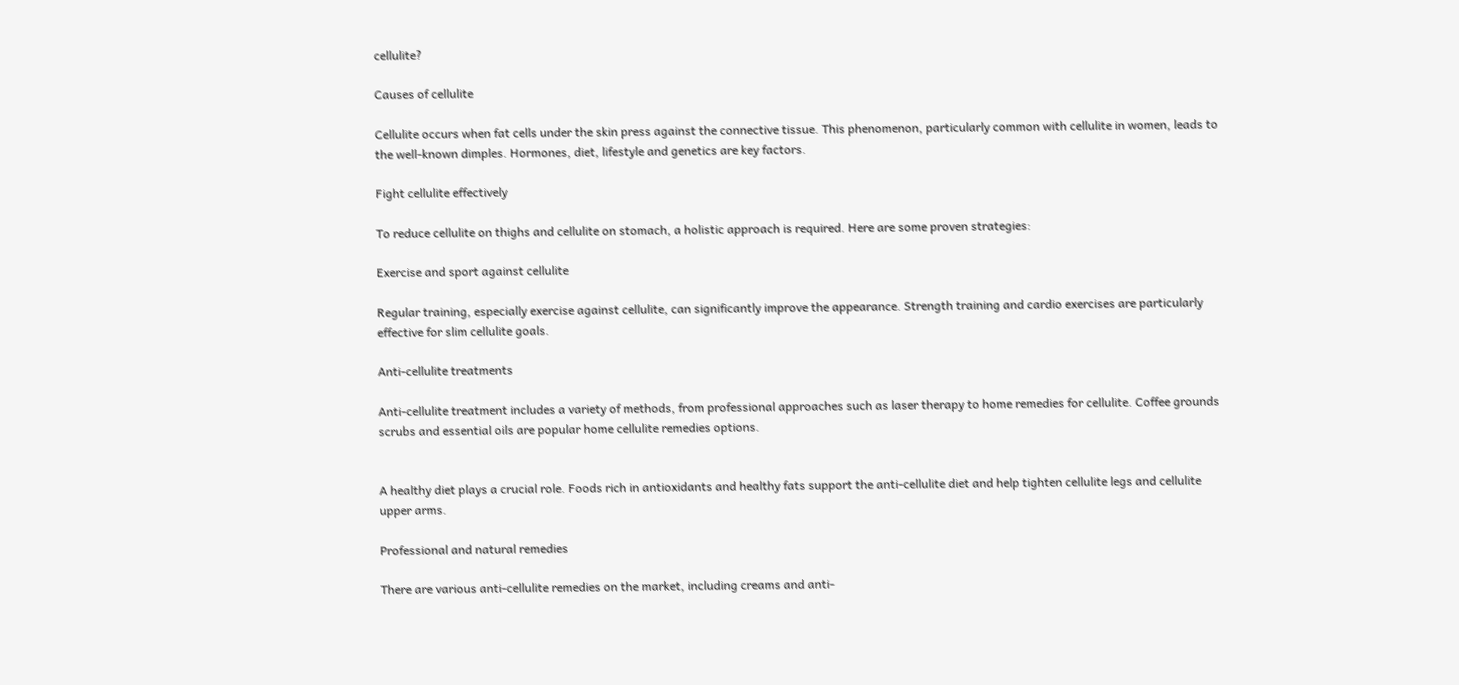cellulite?

Causes of cellulite

Cellulite occurs when fat cells under the skin press against the connective tissue. This phenomenon, particularly common with cellulite in women, leads to the well-known dimples. Hormones, diet, lifestyle and genetics are key factors.

Fight cellulite effectively

To reduce cellulite on thighs and cellulite on stomach, a holistic approach is required. Here are some proven strategies:

Exercise and sport against cellulite

Regular training, especially exercise against cellulite, can significantly improve the appearance. Strength training and cardio exercises are particularly effective for slim cellulite goals.

Anti-cellulite treatments

Anti-cellulite treatment includes a variety of methods, from professional approaches such as laser therapy to home remedies for cellulite. Coffee grounds scrubs and essential oils are popular home cellulite remedies options.


A healthy diet plays a crucial role. Foods rich in antioxidants and healthy fats support the anti-cellulite diet and help tighten cellulite legs and cellulite upper arms.

Professional and natural remedies

There are various anti-cellulite remedies on the market, including creams and anti-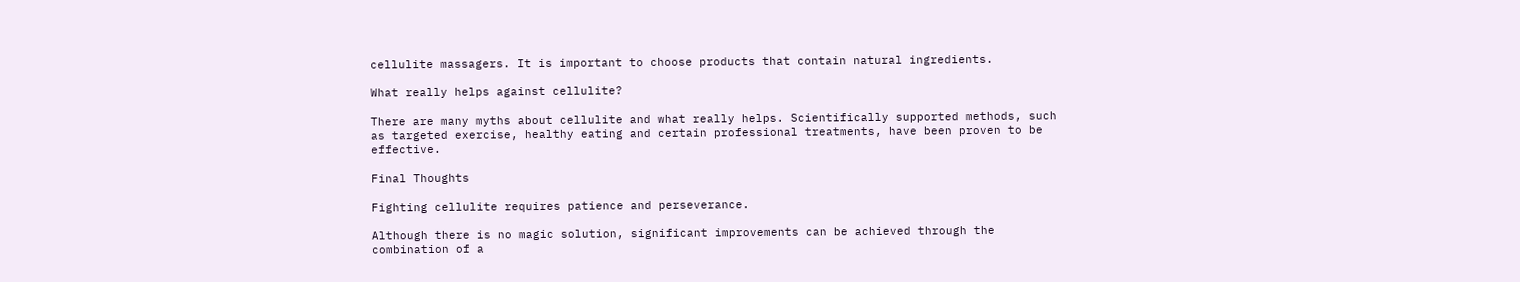cellulite massagers. It is important to choose products that contain natural ingredients.

What really helps against cellulite?

There are many myths about cellulite and what really helps. Scientifically supported methods, such as targeted exercise, healthy eating and certain professional treatments, have been proven to be effective.

Final Thoughts

Fighting cellulite requires patience and perseverance.

Although there is no magic solution, significant improvements can be achieved through the combination of a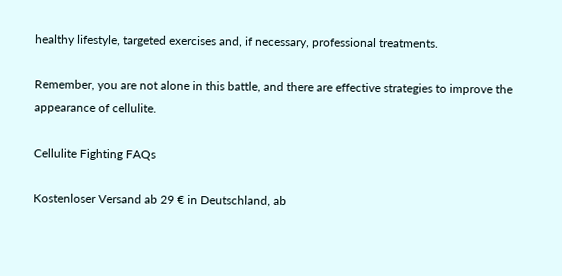healthy lifestyle, targeted exercises and, if necessary, professional treatments.

Remember, you are not alone in this battle, and there are effective strategies to improve the appearance of cellulite.

Cellulite Fighting FAQs

Kostenloser Versand ab 29 € in Deutschland, ab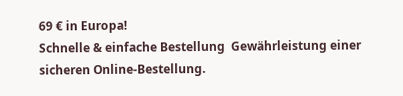69 € in Europa!
Schnelle & einfache Bestellung  Gewährleistung einer sicheren Online-Bestellung.